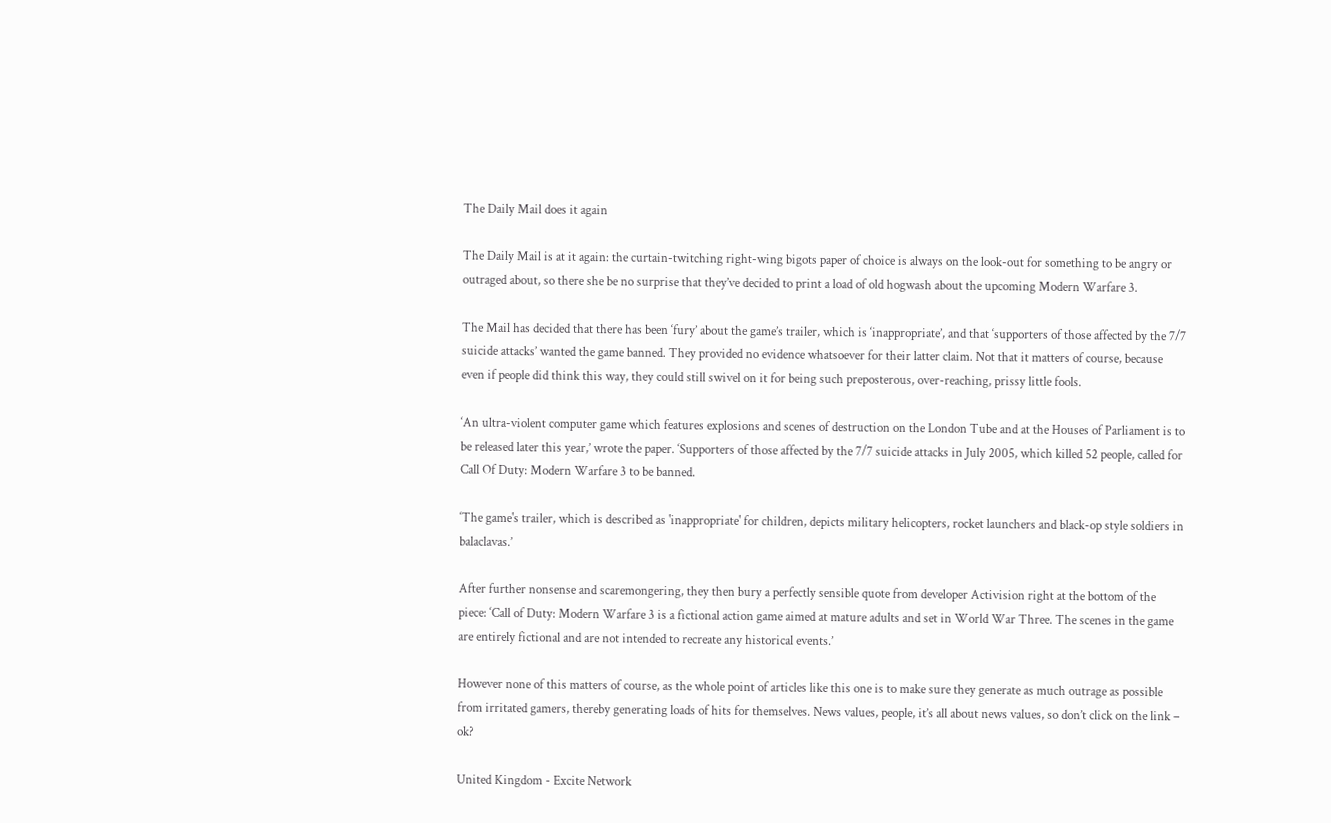The Daily Mail does it again

The Daily Mail is at it again: the curtain-twitching right-wing bigots paper of choice is always on the look-out for something to be angry or outraged about, so there she be no surprise that they’ve decided to print a load of old hogwash about the upcoming Modern Warfare 3.

The Mail has decided that there has been ‘fury’ about the game’s trailer, which is ‘inappropriate’, and that ‘supporters of those affected by the 7/7 suicide attacks’ wanted the game banned. They provided no evidence whatsoever for their latter claim. Not that it matters of course, because even if people did think this way, they could still swivel on it for being such preposterous, over-reaching, prissy little fools.

‘An ultra-violent computer game which features explosions and scenes of destruction on the London Tube and at the Houses of Parliament is to be released later this year,’ wrote the paper. ‘Supporters of those affected by the 7/7 suicide attacks in July 2005, which killed 52 people, called for Call Of Duty: Modern Warfare 3 to be banned.

‘The game's trailer, which is described as 'inappropriate' for children, depicts military helicopters, rocket launchers and black-op style soldiers in balaclavas.’

After further nonsense and scaremongering, they then bury a perfectly sensible quote from developer Activision right at the bottom of the piece: ‘Call of Duty: Modern Warfare 3 is a fictional action game aimed at mature adults and set in World War Three. The scenes in the game are entirely fictional and are not intended to recreate any historical events.’

However none of this matters of course, as the whole point of articles like this one is to make sure they generate as much outrage as possible from irritated gamers, thereby generating loads of hits for themselves. News values, people, it’s all about news values, so don’t click on the link – ok?

United Kingdom - Excite Network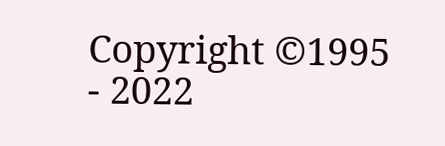Copyright ©1995 - 2022